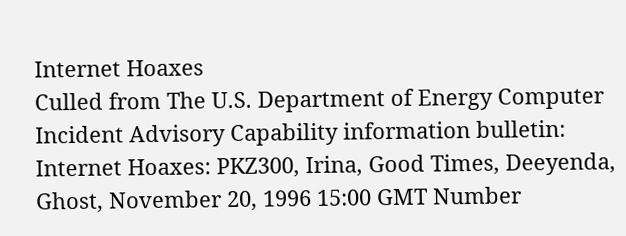Internet Hoaxes
Culled from The U.S. Department of Energy Computer Incident Advisory Capability information bulletin: Internet Hoaxes: PKZ300, Irina, Good Times, Deeyenda, Ghost, November 20, 1996 15:00 GMT Number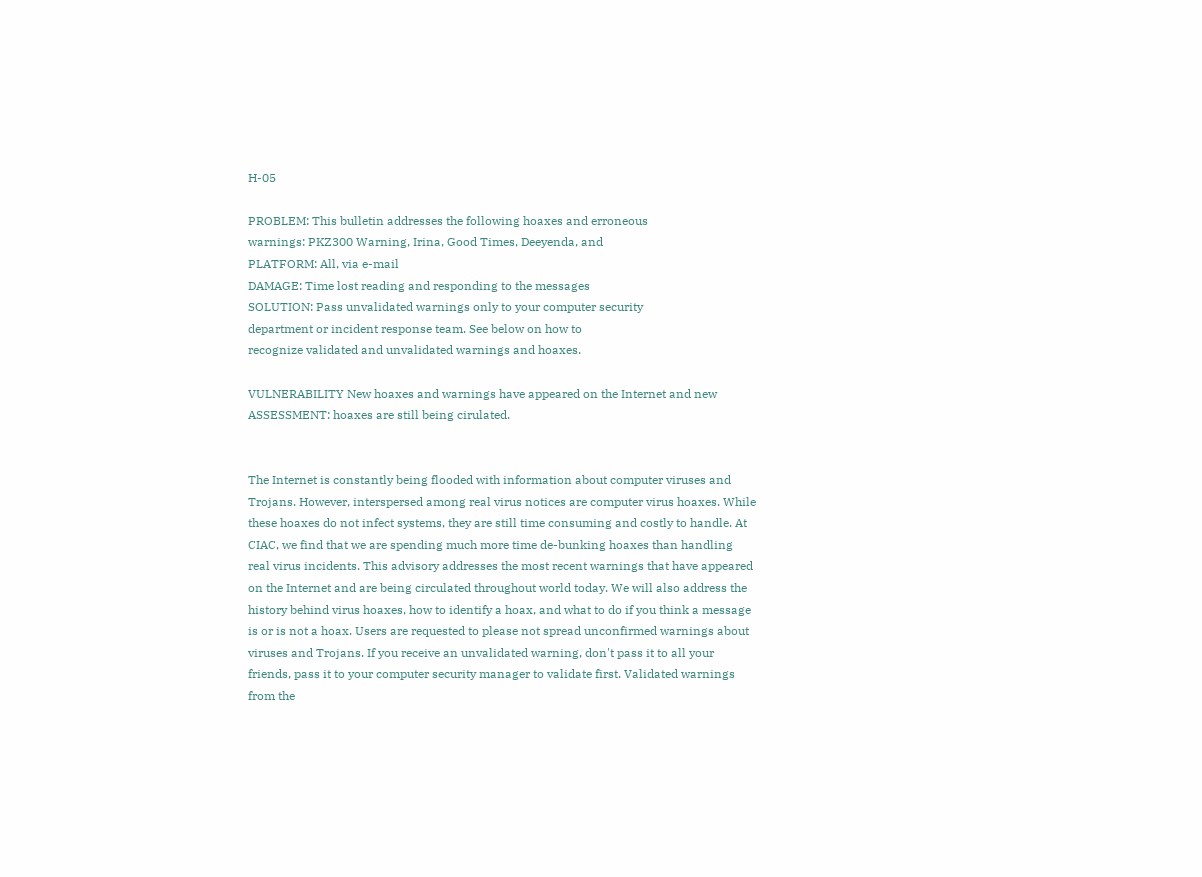H-05

PROBLEM: This bulletin addresses the following hoaxes and erroneous
warnings: PKZ300 Warning, Irina, Good Times, Deeyenda, and
PLATFORM: All, via e-mail
DAMAGE: Time lost reading and responding to the messages
SOLUTION: Pass unvalidated warnings only to your computer security
department or incident response team. See below on how to
recognize validated and unvalidated warnings and hoaxes.

VULNERABILITY New hoaxes and warnings have appeared on the Internet and new
ASSESSMENT: hoaxes are still being cirulated.


The Internet is constantly being flooded with information about computer viruses and Trojans. However, interspersed among real virus notices are computer virus hoaxes. While these hoaxes do not infect systems, they are still time consuming and costly to handle. At CIAC, we find that we are spending much more time de-bunking hoaxes than handling real virus incidents. This advisory addresses the most recent warnings that have appeared on the Internet and are being circulated throughout world today. We will also address the history behind virus hoaxes, how to identify a hoax, and what to do if you think a message is or is not a hoax. Users are requested to please not spread unconfirmed warnings about viruses and Trojans. If you receive an unvalidated warning, don't pass it to all your friends, pass it to your computer security manager to validate first. Validated warnings from the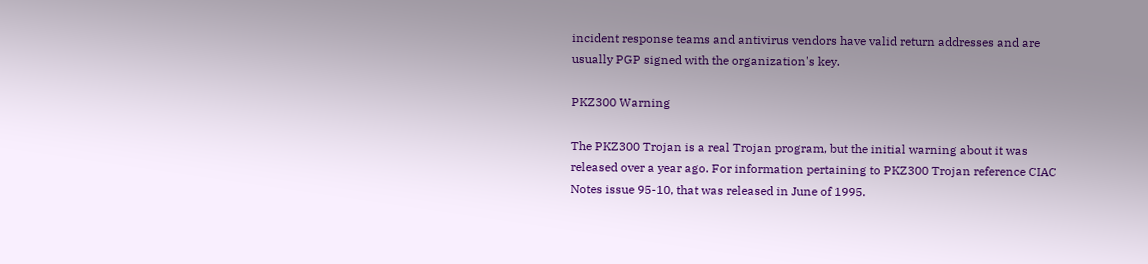incident response teams and antivirus vendors have valid return addresses and are usually PGP signed with the organization's key.

PKZ300 Warning

The PKZ300 Trojan is a real Trojan program, but the initial warning about it was released over a year ago. For information pertaining to PKZ300 Trojan reference CIAC Notes issue 95-10, that was released in June of 1995.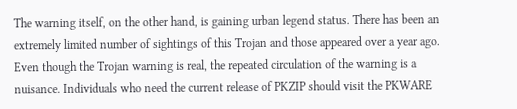The warning itself, on the other hand, is gaining urban legend status. There has been an extremely limited number of sightings of this Trojan and those appeared over a year ago. Even though the Trojan warning is real, the repeated circulation of the warning is a nuisance. Individuals who need the current release of PKZIP should visit the PKWARE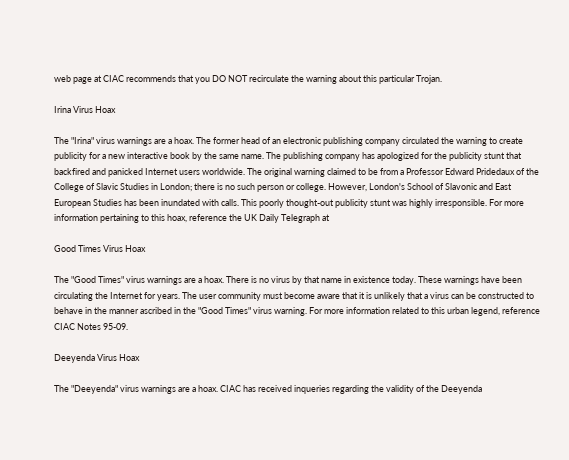web page at CIAC recommends that you DO NOT recirculate the warning about this particular Trojan.

Irina Virus Hoax

The "Irina" virus warnings are a hoax. The former head of an electronic publishing company circulated the warning to create publicity for a new interactive book by the same name. The publishing company has apologized for the publicity stunt that backfired and panicked Internet users worldwide. The original warning claimed to be from a Professor Edward Pridedaux of the College of Slavic Studies in London; there is no such person or college. However, London's School of Slavonic and East European Studies has been inundated with calls. This poorly thought-out publicity stunt was highly irresponsible. For more information pertaining to this hoax, reference the UK Daily Telegraph at

Good Times Virus Hoax

The "Good Times" virus warnings are a hoax. There is no virus by that name in existence today. These warnings have been circulating the Internet for years. The user community must become aware that it is unlikely that a virus can be constructed to behave in the manner ascribed in the "Good Times" virus warning. For more information related to this urban legend, reference CIAC Notes 95-09.

Deeyenda Virus Hoax

The "Deeyenda" virus warnings are a hoax. CIAC has received inqueries regarding the validity of the Deeyenda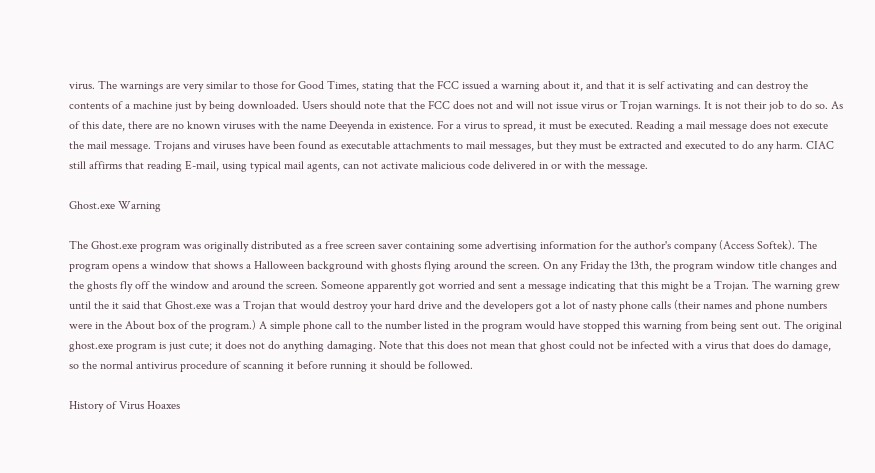virus. The warnings are very similar to those for Good Times, stating that the FCC issued a warning about it, and that it is self activating and can destroy the contents of a machine just by being downloaded. Users should note that the FCC does not and will not issue virus or Trojan warnings. It is not their job to do so. As of this date, there are no known viruses with the name Deeyenda in existence. For a virus to spread, it must be executed. Reading a mail message does not execute the mail message. Trojans and viruses have been found as executable attachments to mail messages, but they must be extracted and executed to do any harm. CIAC still affirms that reading E-mail, using typical mail agents, can not activate malicious code delivered in or with the message.

Ghost.exe Warning

The Ghost.exe program was originally distributed as a free screen saver containing some advertising information for the author's company (Access Softek). The program opens a window that shows a Halloween background with ghosts flying around the screen. On any Friday the 13th, the program window title changes and the ghosts fly off the window and around the screen. Someone apparently got worried and sent a message indicating that this might be a Trojan. The warning grew until the it said that Ghost.exe was a Trojan that would destroy your hard drive and the developers got a lot of nasty phone calls (their names and phone numbers were in the About box of the program.) A simple phone call to the number listed in the program would have stopped this warning from being sent out. The original ghost.exe program is just cute; it does not do anything damaging. Note that this does not mean that ghost could not be infected with a virus that does do damage, so the normal antivirus procedure of scanning it before running it should be followed.

History of Virus Hoaxes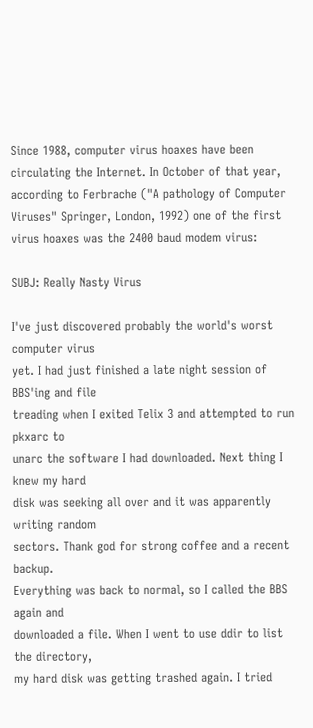Since 1988, computer virus hoaxes have been circulating the Internet. In October of that year, according to Ferbrache ("A pathology of Computer Viruses" Springer, London, 1992) one of the first virus hoaxes was the 2400 baud modem virus:

SUBJ: Really Nasty Virus

I've just discovered probably the world's worst computer virus
yet. I had just finished a late night session of BBS'ing and file
treading when I exited Telix 3 and attempted to run pkxarc to
unarc the software I had downloaded. Next thing I knew my hard
disk was seeking all over and it was apparently writing random
sectors. Thank god for strong coffee and a recent backup.
Everything was back to normal, so I called the BBS again and
downloaded a file. When I went to use ddir to list the directory,
my hard disk was getting trashed again. I tried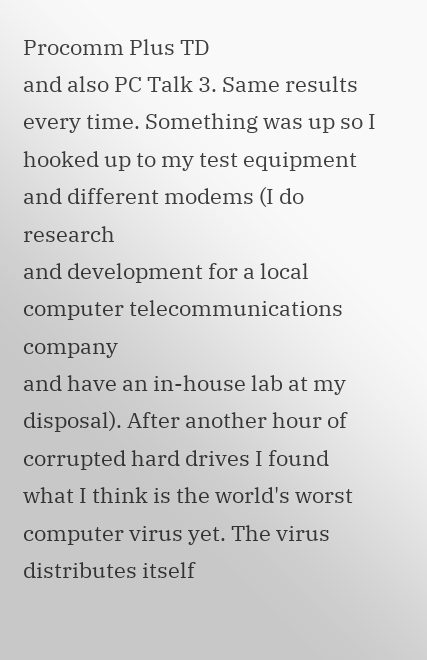Procomm Plus TD
and also PC Talk 3. Same results every time. Something was up so I
hooked up to my test equipment and different modems (I do research
and development for a local computer telecommunications company
and have an in-house lab at my disposal). After another hour of
corrupted hard drives I found what I think is the world's worst
computer virus yet. The virus distributes itself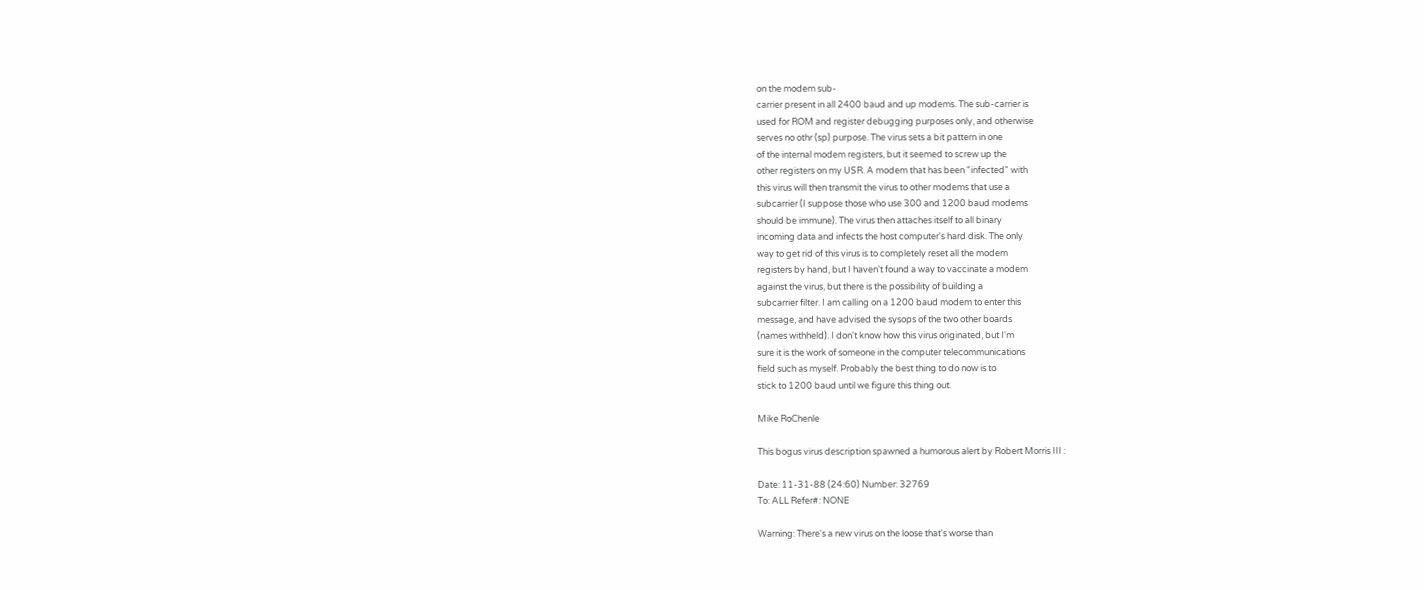on the modem sub-
carrier present in all 2400 baud and up modems. The sub-carrier is
used for ROM and register debugging purposes only, and otherwise
serves no othr (sp) purpose. The virus sets a bit pattern in one
of the internal modem registers, but it seemed to screw up the
other registers on my USR. A modem that has been "infected" with
this virus will then transmit the virus to other modems that use a
subcarrier (I suppose those who use 300 and 1200 baud modems
should be immune). The virus then attaches itself to all binary
incoming data and infects the host computer's hard disk. The only
way to get rid of this virus is to completely reset all the modem
registers by hand, but I haven't found a way to vaccinate a modem
against the virus, but there is the possibility of building a
subcarrier filter. I am calling on a 1200 baud modem to enter this
message, and have advised the sysops of the two other boards
(names withheld). I don't know how this virus originated, but I'm
sure it is the work of someone in the computer telecommunications
field such as myself. Probably the best thing to do now is to
stick to 1200 baud until we figure this thing out.

Mike RoChenle

This bogus virus description spawned a humorous alert by Robert Morris III :

Date: 11-31-88 (24:60) Number: 32769
To: ALL Refer#: NONE

Warning: There's a new virus on the loose that's worse than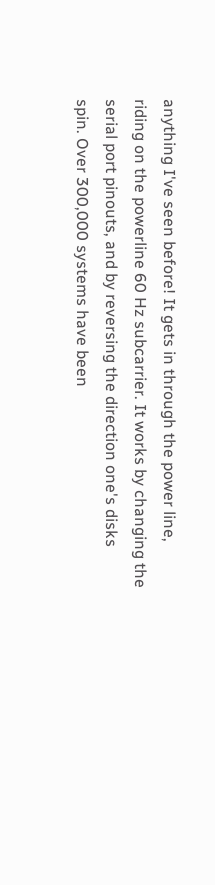anything I've seen before! It gets in through the power line,
riding on the powerline 60 Hz subcarrier. It works by changing the
serial port pinouts, and by reversing the direction one's disks
spin. Over 300,000 systems have been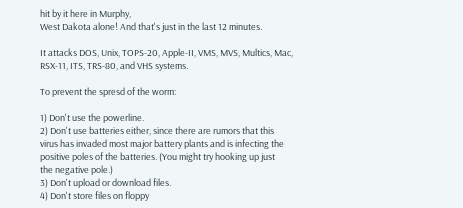hit by it here in Murphy,
West Dakota alone! And that's just in the last 12 minutes.

It attacks DOS, Unix, TOPS-20, Apple-II, VMS, MVS, Multics, Mac,
RSX-11, ITS, TRS-80, and VHS systems.

To prevent the spresd of the worm:

1) Don't use the powerline.
2) Don't use batteries either, since there are rumors that this
virus has invaded most major battery plants and is infecting the
positive poles of the batteries. (You might try hooking up just
the negative pole.)
3) Don't upload or download files.
4) Don't store files on floppy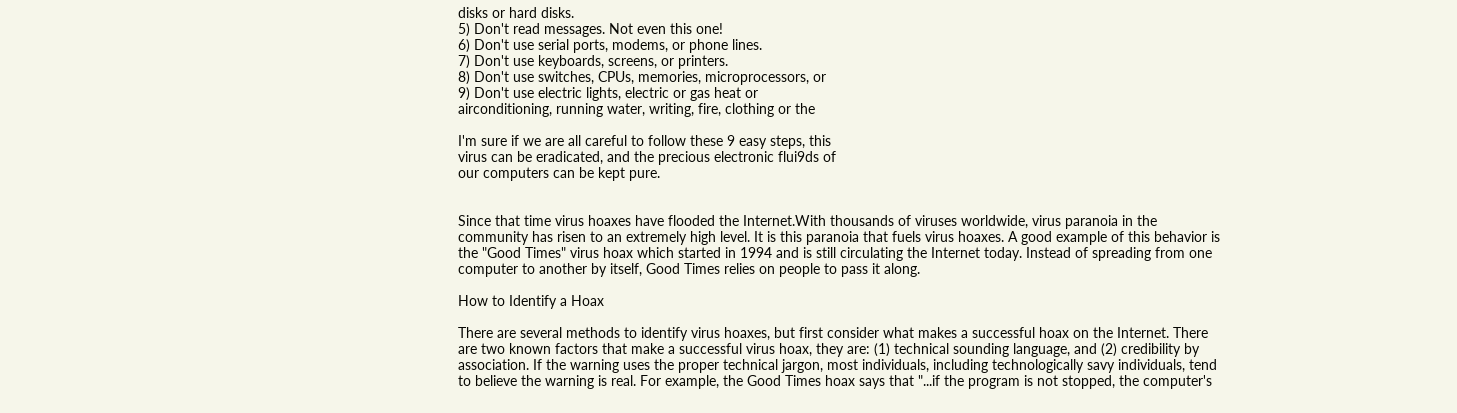disks or hard disks.
5) Don't read messages. Not even this one!
6) Don't use serial ports, modems, or phone lines.
7) Don't use keyboards, screens, or printers.
8) Don't use switches, CPUs, memories, microprocessors, or
9) Don't use electric lights, electric or gas heat or
airconditioning, running water, writing, fire, clothing or the

I'm sure if we are all careful to follow these 9 easy steps, this
virus can be eradicated, and the precious electronic flui9ds of
our computers can be kept pure.


Since that time virus hoaxes have flooded the Internet.With thousands of viruses worldwide, virus paranoia in the community has risen to an extremely high level. It is this paranoia that fuels virus hoaxes. A good example of this behavior is the "Good Times" virus hoax which started in 1994 and is still circulating the Internet today. Instead of spreading from one computer to another by itself, Good Times relies on people to pass it along.

How to Identify a Hoax

There are several methods to identify virus hoaxes, but first consider what makes a successful hoax on the Internet. There are two known factors that make a successful virus hoax, they are: (1) technical sounding language, and (2) credibility by association. If the warning uses the proper technical jargon, most individuals, including technologically savy individuals, tend to believe the warning is real. For example, the Good Times hoax says that "...if the program is not stopped, the computer's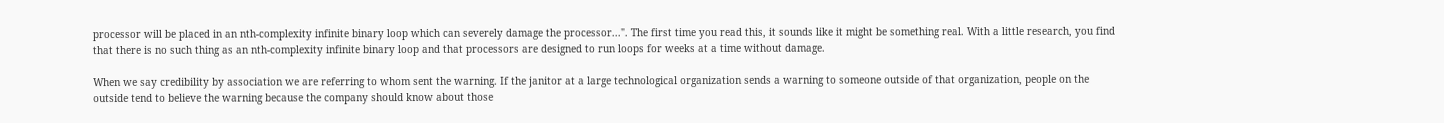processor will be placed in an nth-complexity infinite binary loop which can severely damage the processor...". The first time you read this, it sounds like it might be something real. With a little research, you find that there is no such thing as an nth-complexity infinite binary loop and that processors are designed to run loops for weeks at a time without damage.

When we say credibility by association we are referring to whom sent the warning. If the janitor at a large technological organization sends a warning to someone outside of that organization, people on the outside tend to believe the warning because the company should know about those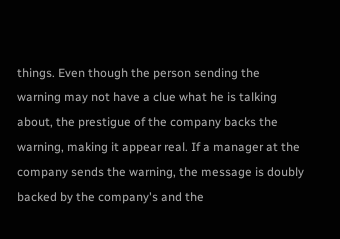things. Even though the person sending the warning may not have a clue what he is talking about, the prestigue of the company backs the warning, making it appear real. If a manager at the company sends the warning, the message is doubly backed by the company's and the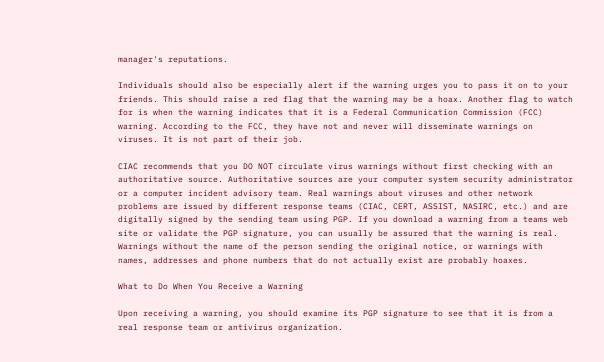manager's reputations.

Individuals should also be especially alert if the warning urges you to pass it on to your friends. This should raise a red flag that the warning may be a hoax. Another flag to watch for is when the warning indicates that it is a Federal Communication Commission (FCC) warning. According to the FCC, they have not and never will disseminate warnings on viruses. It is not part of their job.

CIAC recommends that you DO NOT circulate virus warnings without first checking with an authoritative source. Authoritative sources are your computer system security administrator or a computer incident advisory team. Real warnings about viruses and other network problems are issued by different response teams (CIAC, CERT, ASSIST, NASIRC, etc.) and are digitally signed by the sending team using PGP. If you download a warning from a teams web site or validate the PGP signature, you can usually be assured that the warning is real. Warnings without the name of the person sending the original notice, or warnings with names, addresses and phone numbers that do not actually exist are probably hoaxes.

What to Do When You Receive a Warning

Upon receiving a warning, you should examine its PGP signature to see that it is from a real response team or antivirus organization.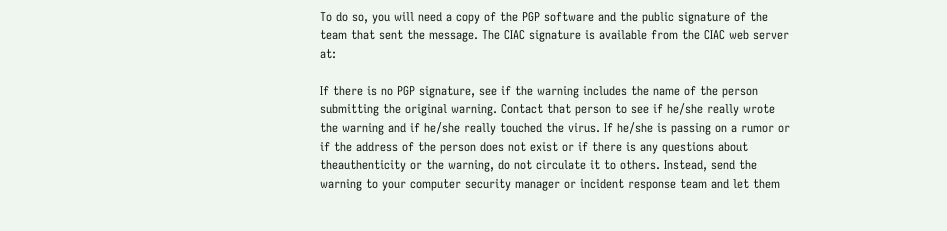To do so, you will need a copy of the PGP software and the public signature of the team that sent the message. The CIAC signature is available from the CIAC web server at:

If there is no PGP signature, see if the warning includes the name of the person submitting the original warning. Contact that person to see if he/she really wrote the warning and if he/she really touched the virus. If he/she is passing on a rumor or if the address of the person does not exist or if there is any questions about theauthenticity or the warning, do not circulate it to others. Instead, send the warning to your computer security manager or incident response team and let them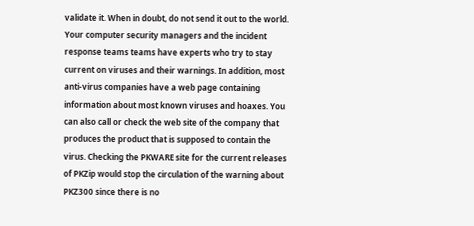validate it. When in doubt, do not send it out to the world. Your computer security managers and the incident response teams teams have experts who try to stay current on viruses and their warnings. In addition, most anti-virus companies have a web page containing information about most known viruses and hoaxes. You can also call or check the web site of the company that produces the product that is supposed to contain the virus. Checking the PKWARE site for the current releases of PKZip would stop the circulation of the warning about PKZ300 since there is no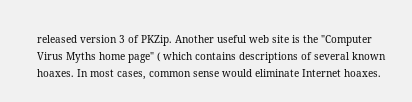released version 3 of PKZip. Another useful web site is the "Computer Virus Myths home page" ( which contains descriptions of several known hoaxes. In most cases, common sense would eliminate Internet hoaxes.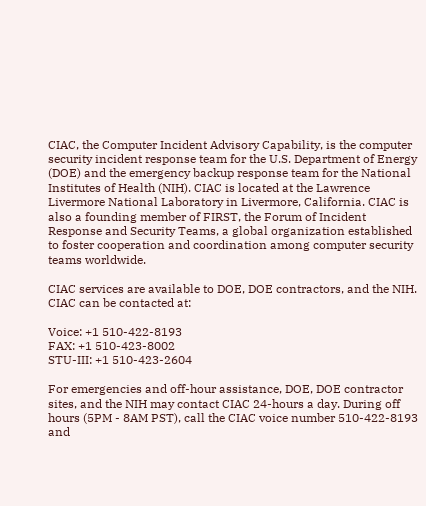CIAC, the Computer Incident Advisory Capability, is the computer security incident response team for the U.S. Department of Energy (DOE) and the emergency backup response team for the National Institutes of Health (NIH). CIAC is located at the Lawrence Livermore National Laboratory in Livermore, California. CIAC is also a founding member of FIRST, the Forum of Incident Response and Security Teams, a global organization established to foster cooperation and coordination among computer security teams worldwide.

CIAC services are available to DOE, DOE contractors, and the NIH. CIAC can be contacted at:

Voice: +1 510-422-8193
FAX: +1 510-423-8002
STU-III: +1 510-423-2604

For emergencies and off-hour assistance, DOE, DOE contractor sites, and the NIH may contact CIAC 24-hours a day. During off hours (5PM - 8AM PST), call the CIAC voice number 510-422-8193 and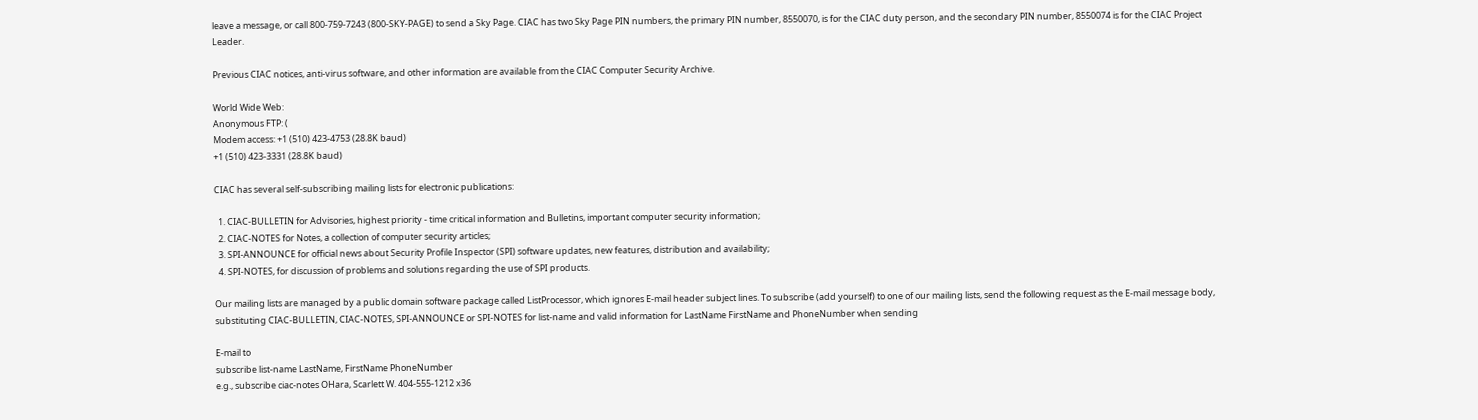leave a message, or call 800-759-7243 (800-SKY-PAGE) to send a Sky Page. CIAC has two Sky Page PIN numbers, the primary PIN number, 8550070, is for the CIAC duty person, and the secondary PIN number, 8550074 is for the CIAC Project Leader.

Previous CIAC notices, anti-virus software, and other information are available from the CIAC Computer Security Archive.

World Wide Web:
Anonymous FTP: (
Modem access: +1 (510) 423-4753 (28.8K baud)
+1 (510) 423-3331 (28.8K baud)

CIAC has several self-subscribing mailing lists for electronic publications:

  1. CIAC-BULLETIN for Advisories, highest priority - time critical information and Bulletins, important computer security information;
  2. CIAC-NOTES for Notes, a collection of computer security articles;
  3. SPI-ANNOUNCE for official news about Security Profile Inspector (SPI) software updates, new features, distribution and availability;
  4. SPI-NOTES, for discussion of problems and solutions regarding the use of SPI products.

Our mailing lists are managed by a public domain software package called ListProcessor, which ignores E-mail header subject lines. To subscribe (add yourself) to one of our mailing lists, send the following request as the E-mail message body, substituting CIAC-BULLETIN, CIAC-NOTES, SPI-ANNOUNCE or SPI-NOTES for list-name and valid information for LastName FirstName and PhoneNumber when sending

E-mail to
subscribe list-name LastName, FirstName PhoneNumber
e.g., subscribe ciac-notes OHara, Scarlett W. 404-555-1212 x36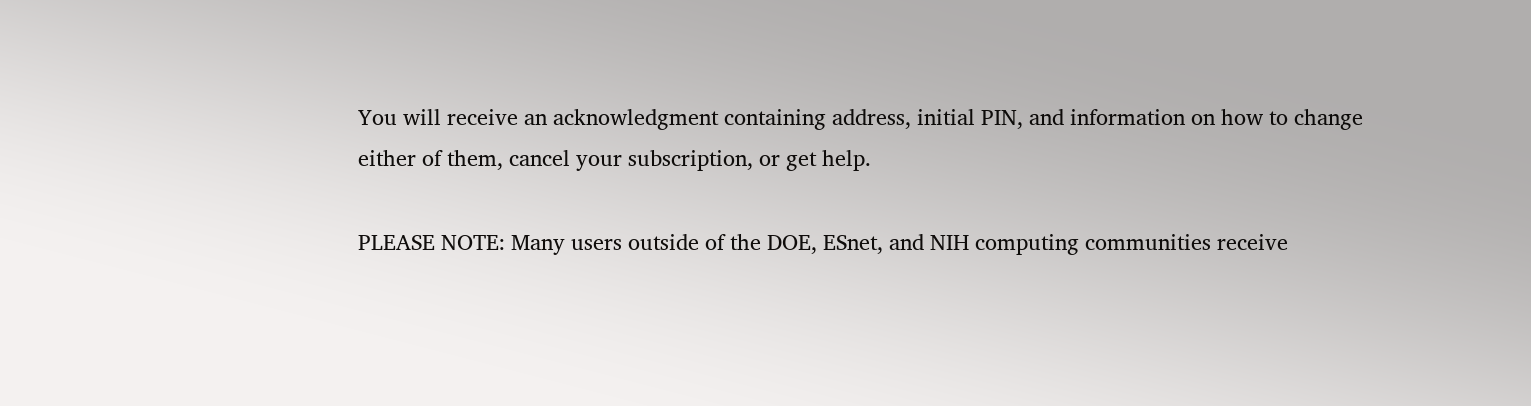You will receive an acknowledgment containing address, initial PIN, and information on how to change either of them, cancel your subscription, or get help.

PLEASE NOTE: Many users outside of the DOE, ESnet, and NIH computing communities receive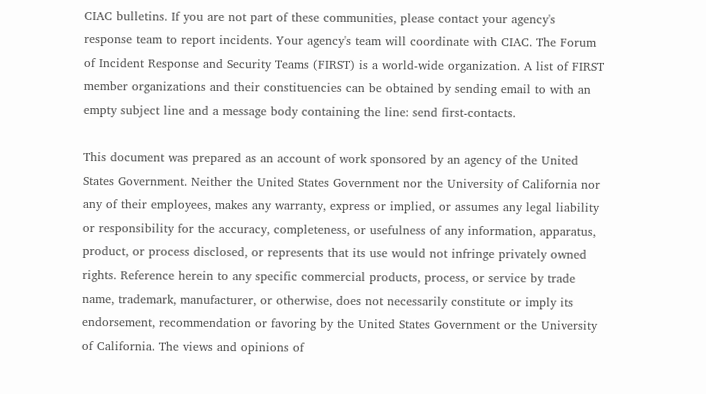CIAC bulletins. If you are not part of these communities, please contact your agency's response team to report incidents. Your agency's team will coordinate with CIAC. The Forum of Incident Response and Security Teams (FIRST) is a world-wide organization. A list of FIRST member organizations and their constituencies can be obtained by sending email to with an empty subject line and a message body containing the line: send first-contacts.

This document was prepared as an account of work sponsored by an agency of the United States Government. Neither the United States Government nor the University of California nor any of their employees, makes any warranty, express or implied, or assumes any legal liability or responsibility for the accuracy, completeness, or usefulness of any information, apparatus, product, or process disclosed, or represents that its use would not infringe privately owned rights. Reference herein to any specific commercial products, process, or service by trade name, trademark, manufacturer, or otherwise, does not necessarily constitute or imply its endorsement, recommendation or favoring by the United States Government or the University of California. The views and opinions of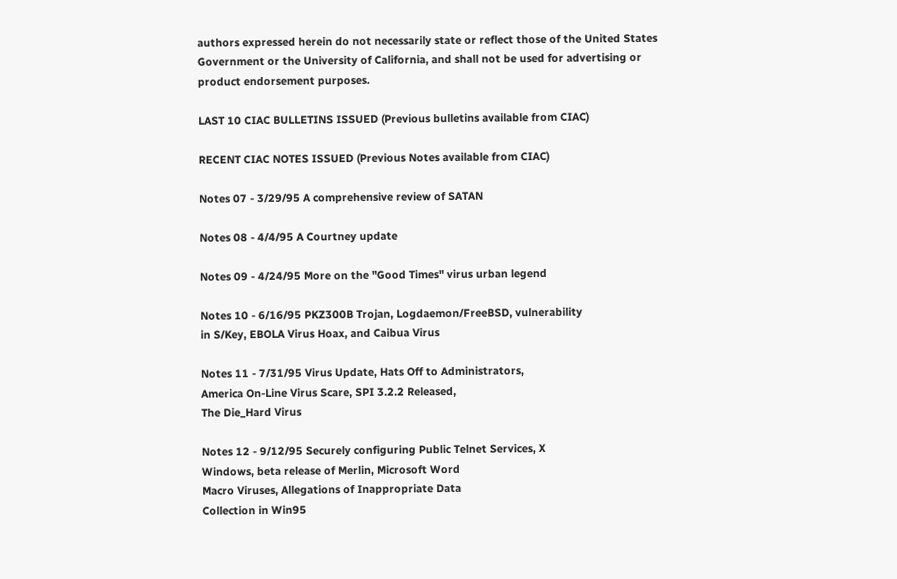authors expressed herein do not necessarily state or reflect those of the United States Government or the University of California, and shall not be used for advertising or product endorsement purposes.

LAST 10 CIAC BULLETINS ISSUED (Previous bulletins available from CIAC)

RECENT CIAC NOTES ISSUED (Previous Notes available from CIAC)

Notes 07 - 3/29/95 A comprehensive review of SATAN

Notes 08 - 4/4/95 A Courtney update

Notes 09 - 4/24/95 More on the "Good Times" virus urban legend

Notes 10 - 6/16/95 PKZ300B Trojan, Logdaemon/FreeBSD, vulnerability
in S/Key, EBOLA Virus Hoax, and Caibua Virus

Notes 11 - 7/31/95 Virus Update, Hats Off to Administrators,
America On-Line Virus Scare, SPI 3.2.2 Released,
The Die_Hard Virus

Notes 12 - 9/12/95 Securely configuring Public Telnet Services, X
Windows, beta release of Merlin, Microsoft Word
Macro Viruses, Allegations of Inappropriate Data
Collection in Win95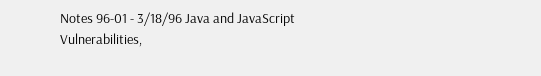Notes 96-01 - 3/18/96 Java and JavaScript Vulnerabilities,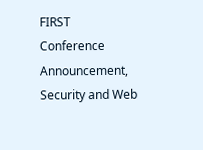FIRST
Conference Announcement, Security and Web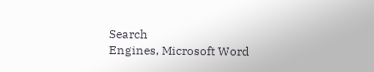Search
Engines, Microsoft Word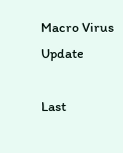Macro Virus Update

Last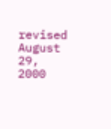revised August 29, 2000